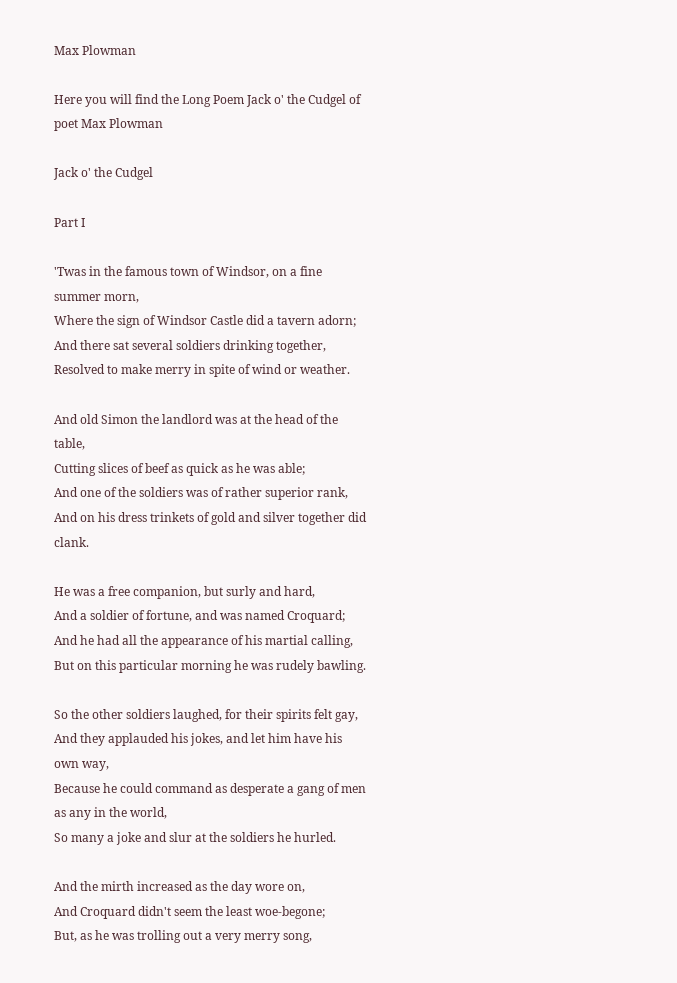Max Plowman

Here you will find the Long Poem Jack o' the Cudgel of poet Max Plowman

Jack o' the Cudgel

Part I

'Twas in the famous town of Windsor, on a fine summer morn,
Where the sign of Windsor Castle did a tavern adorn;
And there sat several soldiers drinking together,
Resolved to make merry in spite of wind or weather.

And old Simon the landlord was at the head of the table,
Cutting slices of beef as quick as he was able;
And one of the soldiers was of rather superior rank,
And on his dress trinkets of gold and silver together did clank.

He was a free companion, but surly and hard,
And a soldier of fortune, and was named Croquard;
And he had all the appearance of his martial calling,
But on this particular morning he was rudely bawling.

So the other soldiers laughed, for their spirits felt gay,
And they applauded his jokes, and let him have his own way,
Because he could command as desperate a gang of men as any in the world,
So many a joke and slur at the soldiers he hurled.

And the mirth increased as the day wore on,
And Croquard didn't seem the least woe-begone;
But, as he was trolling out a very merry song,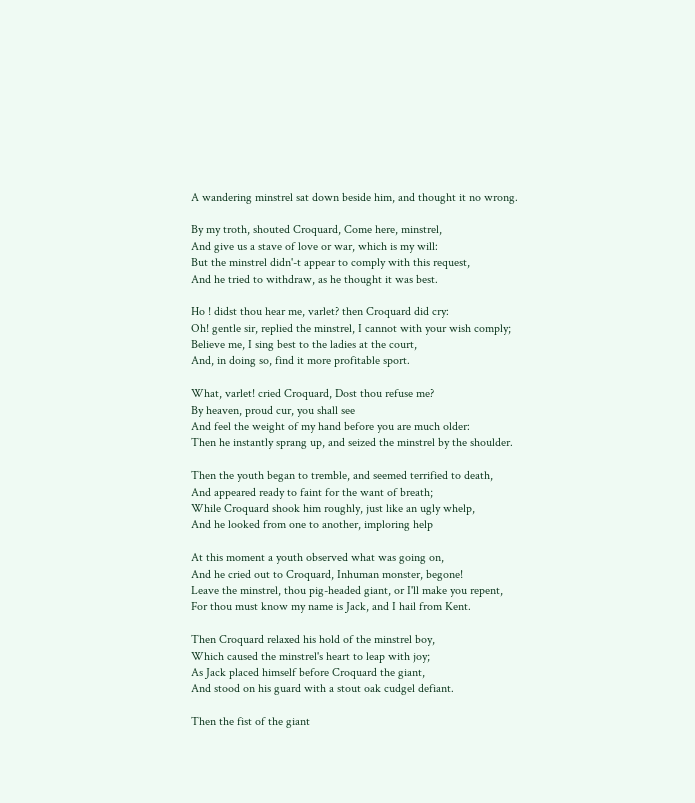A wandering minstrel sat down beside him, and thought it no wrong.

By my troth, shouted Croquard, Come here, minstrel,
And give us a stave of love or war, which is my will:
But the minstrel didn'-t appear to comply with this request,
And he tried to withdraw, as he thought it was best.

Ho ! didst thou hear me, varlet? then Croquard did cry:
Oh! gentle sir, replied the minstrel, I cannot with your wish comply;
Believe me, I sing best to the ladies at the court,
And, in doing so, find it more profitable sport.

What, varlet! cried Croquard, Dost thou refuse me?
By heaven, proud cur, you shall see
And feel the weight of my hand before you are much older:
Then he instantly sprang up, and seized the minstrel by the shoulder.

Then the youth began to tremble, and seemed terrified to death,
And appeared ready to faint for the want of breath;
While Croquard shook him roughly, just like an ugly whelp,
And he looked from one to another, imploring help

At this moment a youth observed what was going on,
And he cried out to Croquard, Inhuman monster, begone!
Leave the minstrel, thou pig-headed giant, or I'll make you repent,
For thou must know my name is Jack, and I hail from Kent.

Then Croquard relaxed his hold of the minstrel boy,
Which caused the minstrel's heart to leap with joy;
As Jack placed himself before Croquard the giant,
And stood on his guard with a stout oak cudgel defiant.

Then the fist of the giant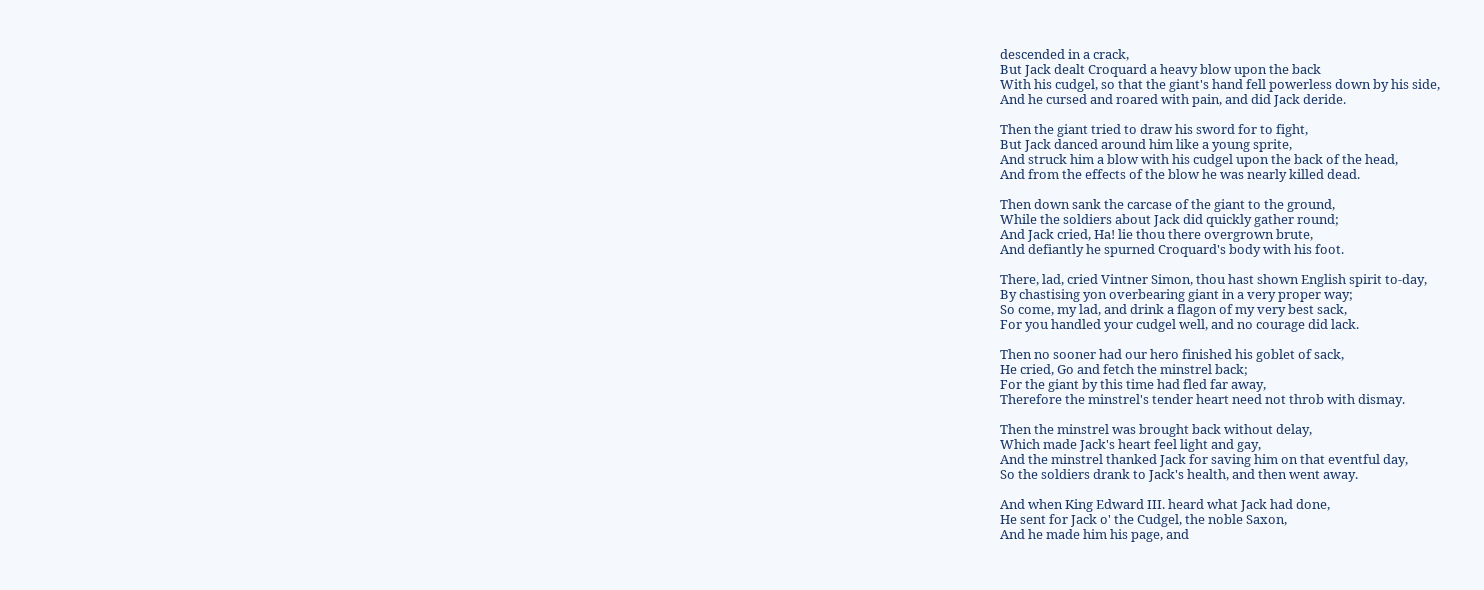descended in a crack,
But Jack dealt Croquard a heavy blow upon the back
With his cudgel, so that the giant's hand fell powerless down by his side,
And he cursed and roared with pain, and did Jack deride.

Then the giant tried to draw his sword for to fight,
But Jack danced around him like a young sprite,
And struck him a blow with his cudgel upon the back of the head,
And from the effects of the blow he was nearly killed dead.

Then down sank the carcase of the giant to the ground,
While the soldiers about Jack did quickly gather round;
And Jack cried, Ha! lie thou there overgrown brute,
And defiantly he spurned Croquard's body with his foot.

There, lad, cried Vintner Simon, thou hast shown English spirit to-day,
By chastising yon overbearing giant in a very proper way;
So come, my lad, and drink a flagon of my very best sack,
For you handled your cudgel well, and no courage did lack.

Then no sooner had our hero finished his goblet of sack,
He cried, Go and fetch the minstrel back;
For the giant by this time had fled far away,
Therefore the minstrel's tender heart need not throb with dismay.

Then the minstrel was brought back without delay,
Which made Jack's heart feel light and gay,
And the minstrel thanked Jack for saving him on that eventful day,
So the soldiers drank to Jack's health, and then went away.

And when King Edward III. heard what Jack had done,
He sent for Jack o' the Cudgel, the noble Saxon,
And he made him his page, and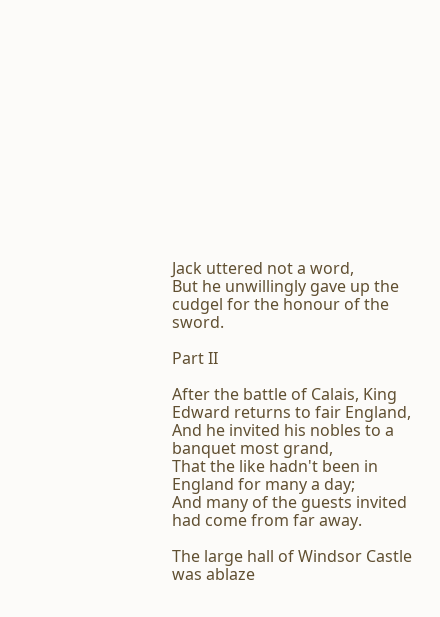Jack uttered not a word,
But he unwillingly gave up the cudgel for the honour of the sword.

Part II

After the battle of Calais, King Edward returns to fair England,
And he invited his nobles to a banquet most grand,
That the like hadn't been in England for many a day;
And many of the guests invited had come from far away.

The large hall of Windsor Castle was ablaze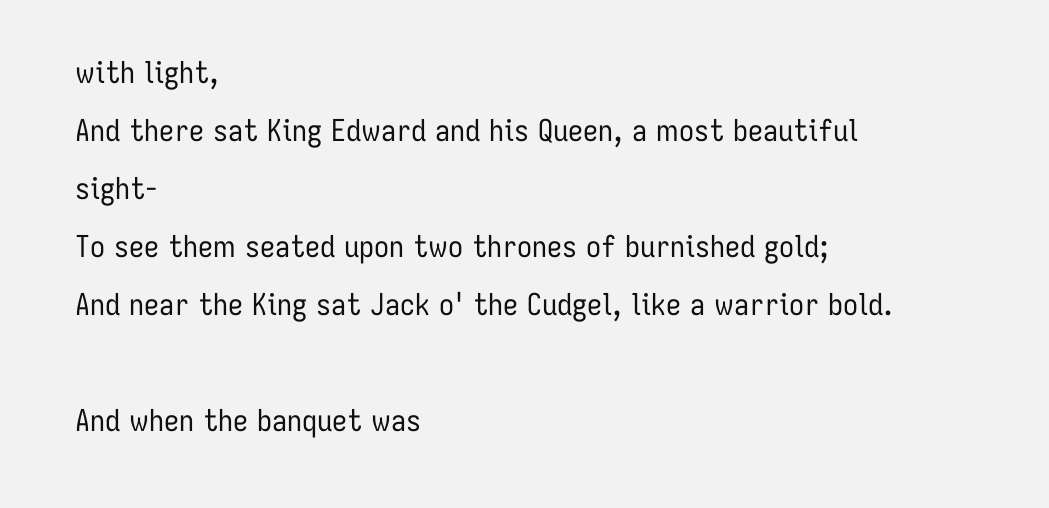with light,
And there sat King Edward and his Queen, a most beautiful sight-
To see them seated upon two thrones of burnished gold;
And near the King sat Jack o' the Cudgel, like a warrior bold.

And when the banquet was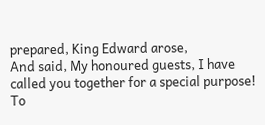prepared, King Edward arose,
And said, My honoured guests, I have called you together for a special purpose!
To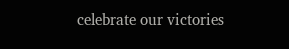celebrate our victories